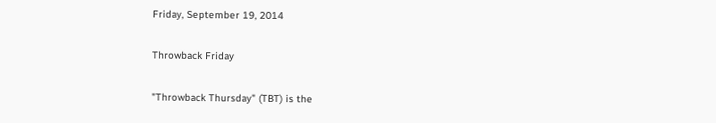Friday, September 19, 2014

Throwback Friday

"Throwback Thursday" (TBT) is the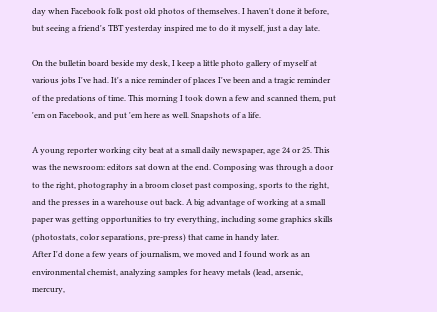day when Facebook folk post old photos of themselves. I haven't done it before, but seeing a friend's TBT yesterday inspired me to do it myself, just a day late.

On the bulletin board beside my desk, I keep a little photo gallery of myself at various jobs I've had. It's a nice reminder of places I've been and a tragic reminder of the predations of time. This morning I took down a few and scanned them, put 'em on Facebook, and put 'em here as well. Snapshots of a life.

A young reporter working city beat at a small daily newspaper, age 24 or 25. This was the newsroom: editors sat down at the end. Composing was through a door to the right, photography in a broom closet past composing, sports to the right, and the presses in a warehouse out back. A big advantage of working at a small paper was getting opportunities to try everything, including some graphics skills (photostats, color separations, pre-press) that came in handy later.
After I'd done a few years of journalism, we moved and I found work as an environmental chemist, analyzing samples for heavy metals (lead, arsenic, mercury,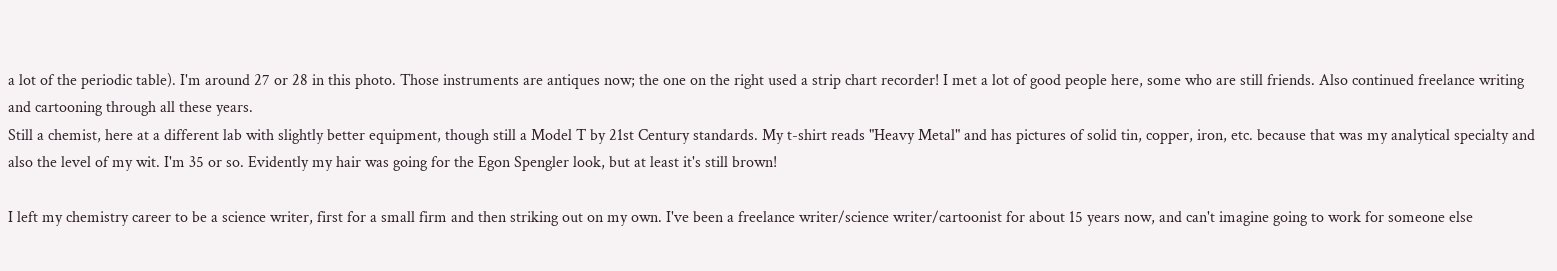a lot of the periodic table). I'm around 27 or 28 in this photo. Those instruments are antiques now; the one on the right used a strip chart recorder! I met a lot of good people here, some who are still friends. Also continued freelance writing and cartooning through all these years.
Still a chemist, here at a different lab with slightly better equipment, though still a Model T by 21st Century standards. My t-shirt reads "Heavy Metal" and has pictures of solid tin, copper, iron, etc. because that was my analytical specialty and also the level of my wit. I'm 35 or so. Evidently my hair was going for the Egon Spengler look, but at least it's still brown!

I left my chemistry career to be a science writer, first for a small firm and then striking out on my own. I've been a freelance writer/science writer/cartoonist for about 15 years now, and can't imagine going to work for someone else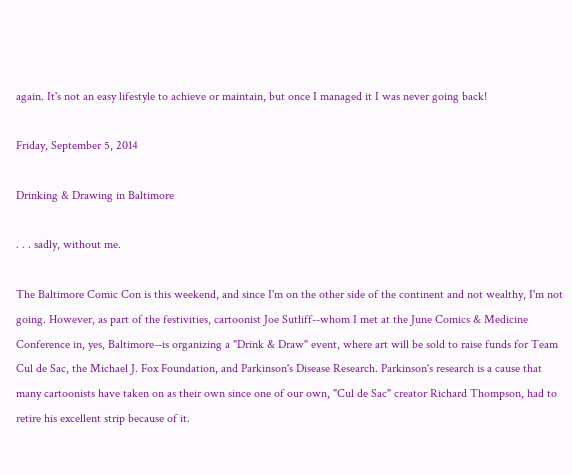again. It's not an easy lifestyle to achieve or maintain, but once I managed it I was never going back!

Friday, September 5, 2014

Drinking & Drawing in Baltimore

. . . sadly, without me.

The Baltimore Comic Con is this weekend, and since I'm on the other side of the continent and not wealthy, I'm not going. However, as part of the festivities, cartoonist Joe Sutliff--whom I met at the June Comics & Medicine Conference in, yes, Baltimore--is organizing a "Drink & Draw" event, where art will be sold to raise funds for Team Cul de Sac, the Michael J. Fox Foundation, and Parkinson's Disease Research. Parkinson's research is a cause that many cartoonists have taken on as their own since one of our own, "Cul de Sac" creator Richard Thompson, had to retire his excellent strip because of it.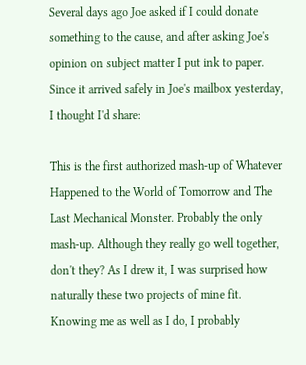Several days ago Joe asked if I could donate something to the cause, and after asking Joe's opinion on subject matter I put ink to paper. Since it arrived safely in Joe's mailbox yesterday, I thought I'd share:

This is the first authorized mash-up of Whatever Happened to the World of Tomorrow and The Last Mechanical Monster. Probably the only mash-up. Although they really go well together, don't they? As I drew it, I was surprised how naturally these two projects of mine fit. Knowing me as well as I do, I probably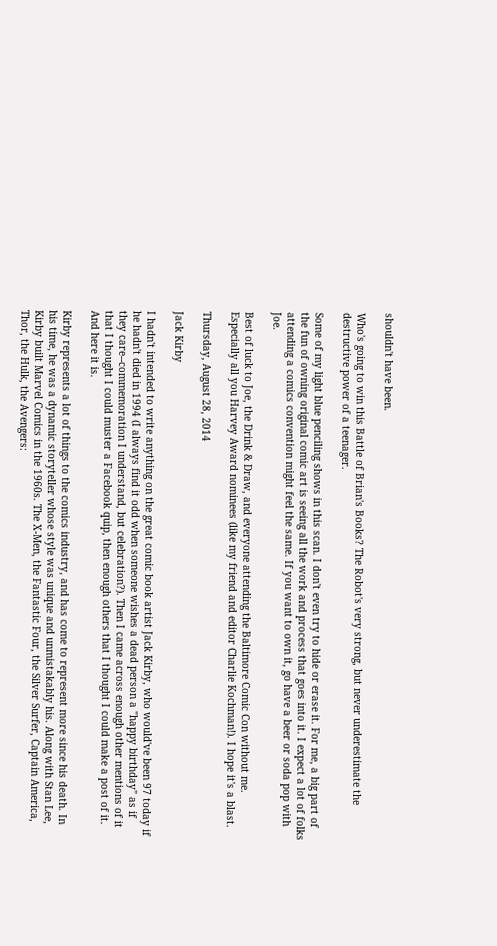shouldn't have been.

Who's going to win this Battle of Brian's Books? The Robot's very strong, but never underestimate the destructive power of a teenager.

Some of my light blue penciling shows in this scan. I don't even try to hide or erase it. For me, a big part of the fun of owning original comic art is seeing all the work and process that goes into it. I expect a lot of folks attending a comics convention might feel the same. If you want to own it, go have a beer or soda pop with Joe.

Best of luck to Joe, the Drink & Draw, and everyone attending the Baltimore Comic Con without me. Especially all you Harvey Award nominees (like my friend and editor Charlie Kochman!). I hope it's a blast.

Thursday, August 28, 2014

Jack Kirby

I hadn't intended to write anything on the great comic book artist Jack Kirby, who would've been 97 today if he hadn't died in 1994 (I always find it odd when someone wishes a dead person a "happy birthday" as if they care--commemoration I understand, but celebration?). Then I came across enough other mentions of it that I thought I could muster a Facebook quip, then enough others that I thought I could make a post of it. And here it is.

Kirby represents a lot of things to the comics industry, and has come to represent more since his death. In his time, he was a dynamic storyteller whose style was unique and unmistakably his. Along with Stan Lee, Kirby built Marvel Comics in the 1960s. The X-Men, the Fantastic Four, the Silver Surfer, Captain America, Thor, the Hulk, the Avengers: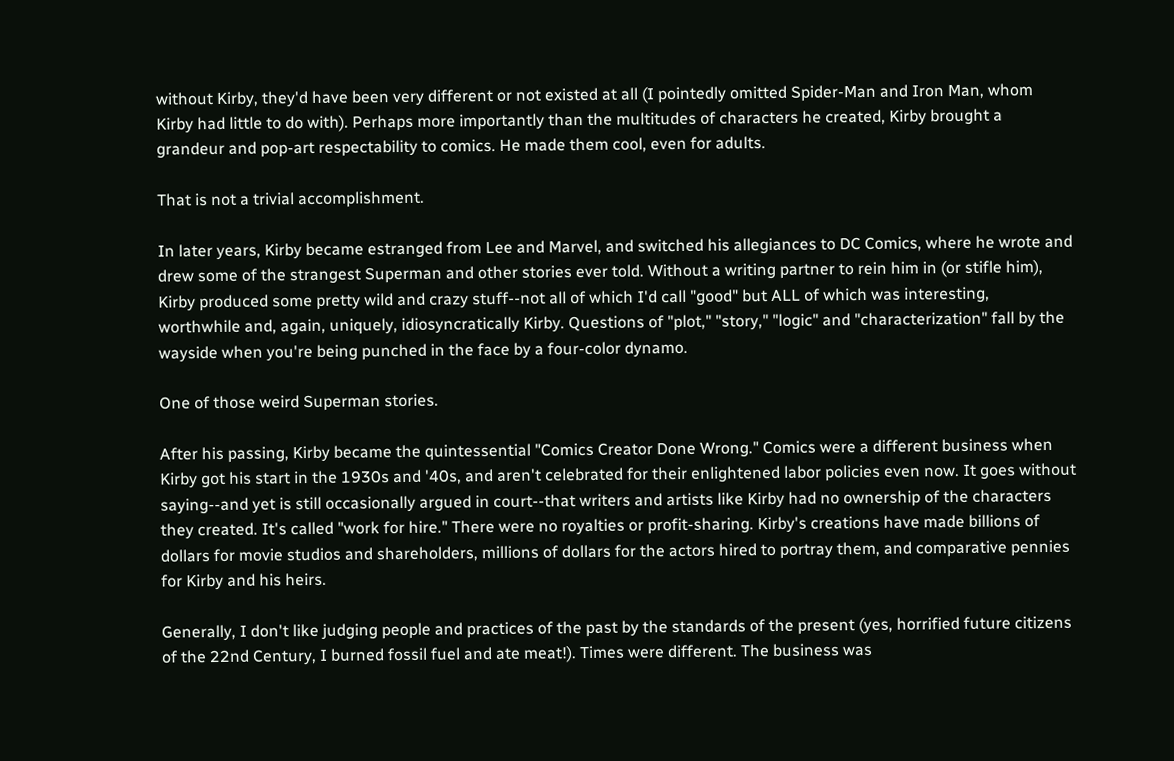without Kirby, they'd have been very different or not existed at all (I pointedly omitted Spider-Man and Iron Man, whom Kirby had little to do with). Perhaps more importantly than the multitudes of characters he created, Kirby brought a grandeur and pop-art respectability to comics. He made them cool, even for adults.

That is not a trivial accomplishment.

In later years, Kirby became estranged from Lee and Marvel, and switched his allegiances to DC Comics, where he wrote and drew some of the strangest Superman and other stories ever told. Without a writing partner to rein him in (or stifle him), Kirby produced some pretty wild and crazy stuff--not all of which I'd call "good" but ALL of which was interesting, worthwhile and, again, uniquely, idiosyncratically Kirby. Questions of "plot," "story," "logic" and "characterization" fall by the wayside when you're being punched in the face by a four-color dynamo.

One of those weird Superman stories.

After his passing, Kirby became the quintessential "Comics Creator Done Wrong." Comics were a different business when Kirby got his start in the 1930s and '40s, and aren't celebrated for their enlightened labor policies even now. It goes without saying--and yet is still occasionally argued in court--that writers and artists like Kirby had no ownership of the characters they created. It's called "work for hire." There were no royalties or profit-sharing. Kirby's creations have made billions of dollars for movie studios and shareholders, millions of dollars for the actors hired to portray them, and comparative pennies for Kirby and his heirs.

Generally, I don't like judging people and practices of the past by the standards of the present (yes, horrified future citizens of the 22nd Century, I burned fossil fuel and ate meat!). Times were different. The business was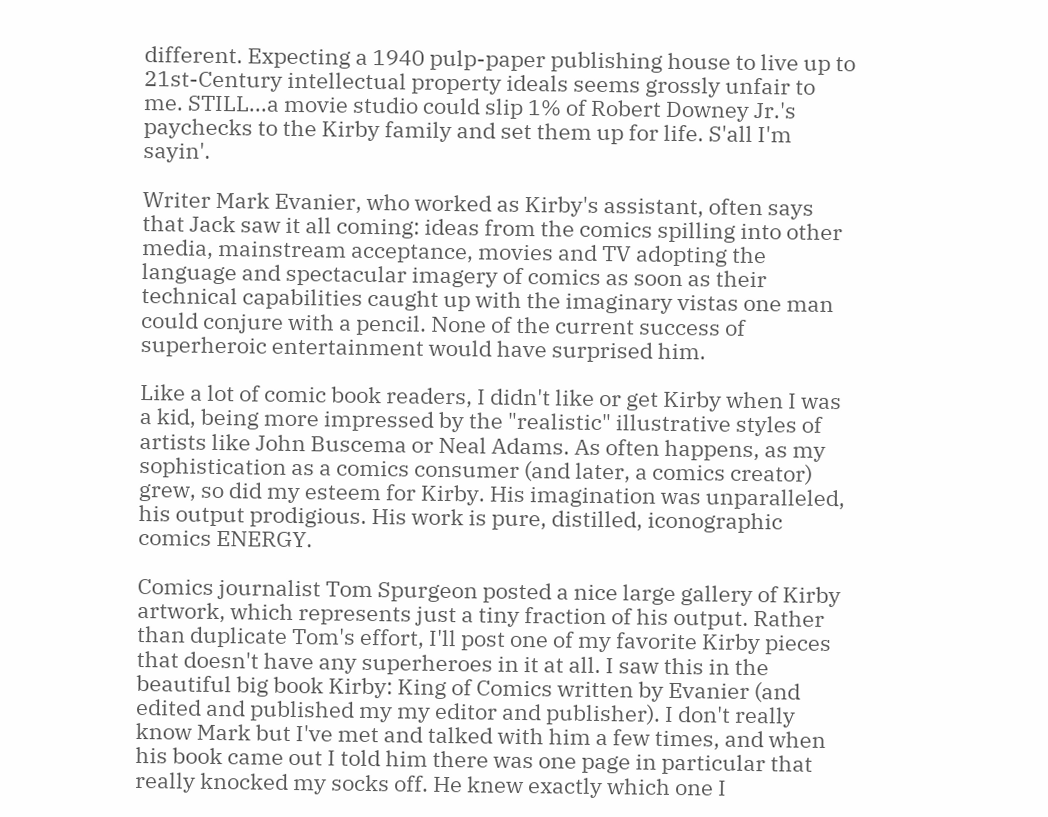different. Expecting a 1940 pulp-paper publishing house to live up to 21st-Century intellectual property ideals seems grossly unfair to me. STILL...a movie studio could slip 1% of Robert Downey Jr.'s paychecks to the Kirby family and set them up for life. S'all I'm sayin'.

Writer Mark Evanier, who worked as Kirby's assistant, often says that Jack saw it all coming: ideas from the comics spilling into other media, mainstream acceptance, movies and TV adopting the language and spectacular imagery of comics as soon as their technical capabilities caught up with the imaginary vistas one man could conjure with a pencil. None of the current success of superheroic entertainment would have surprised him.

Like a lot of comic book readers, I didn't like or get Kirby when I was a kid, being more impressed by the "realistic" illustrative styles of artists like John Buscema or Neal Adams. As often happens, as my sophistication as a comics consumer (and later, a comics creator) grew, so did my esteem for Kirby. His imagination was unparalleled, his output prodigious. His work is pure, distilled, iconographic comics ENERGY.

Comics journalist Tom Spurgeon posted a nice large gallery of Kirby artwork, which represents just a tiny fraction of his output. Rather than duplicate Tom's effort, I'll post one of my favorite Kirby pieces that doesn't have any superheroes in it at all. I saw this in the beautiful big book Kirby: King of Comics written by Evanier (and edited and published my my editor and publisher). I don't really know Mark but I've met and talked with him a few times, and when his book came out I told him there was one page in particular that really knocked my socks off. He knew exactly which one I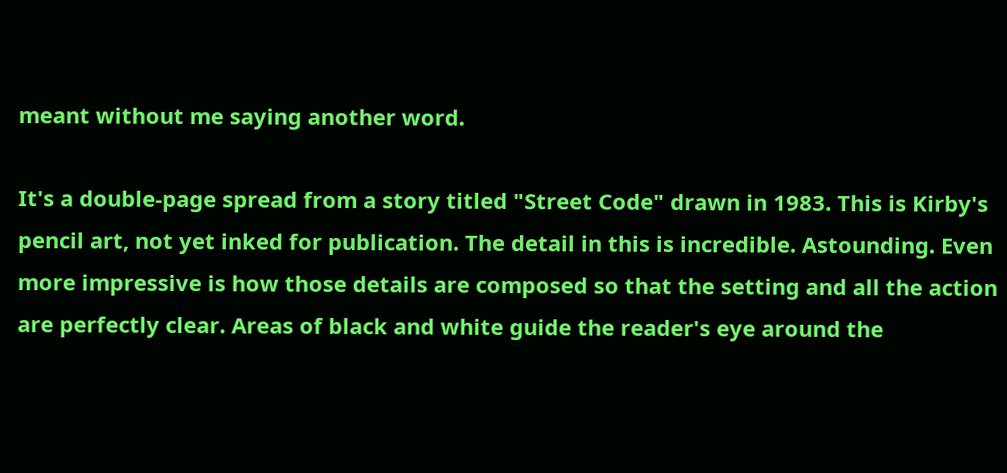meant without me saying another word.

It's a double-page spread from a story titled "Street Code" drawn in 1983. This is Kirby's pencil art, not yet inked for publication. The detail in this is incredible. Astounding. Even more impressive is how those details are composed so that the setting and all the action are perfectly clear. Areas of black and white guide the reader's eye around the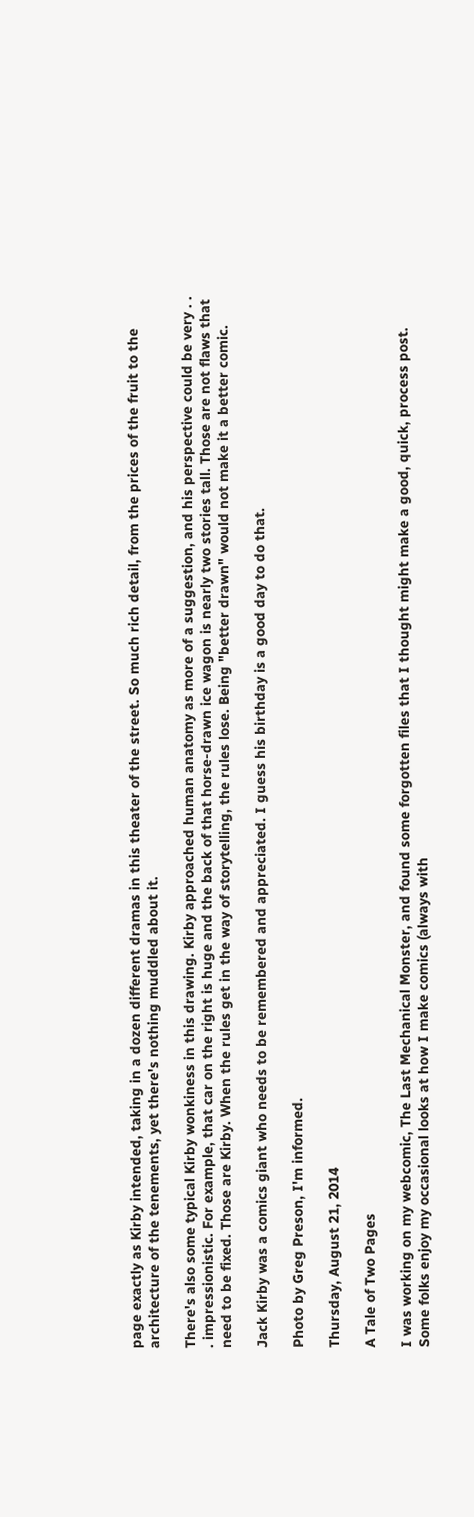page exactly as Kirby intended, taking in a dozen different dramas in this theater of the street. So much rich detail, from the prices of the fruit to the architecture of the tenements, yet there's nothing muddled about it.

There's also some typical Kirby wonkiness in this drawing. Kirby approached human anatomy as more of a suggestion, and his perspective could be very . . . impressionistic. For example, that car on the right is huge and the back of that horse-drawn ice wagon is nearly two stories tall. Those are not flaws that need to be fixed. Those are Kirby. When the rules get in the way of storytelling, the rules lose. Being "better drawn" would not make it a better comic.

Jack Kirby was a comics giant who needs to be remembered and appreciated. I guess his birthday is a good day to do that.

Photo by Greg Preson, I'm informed.

Thursday, August 21, 2014

A Tale of Two Pages

I was working on my webcomic, The Last Mechanical Monster, and found some forgotten files that I thought might make a good, quick, process post. Some folks enjoy my occasional looks at how I make comics (always with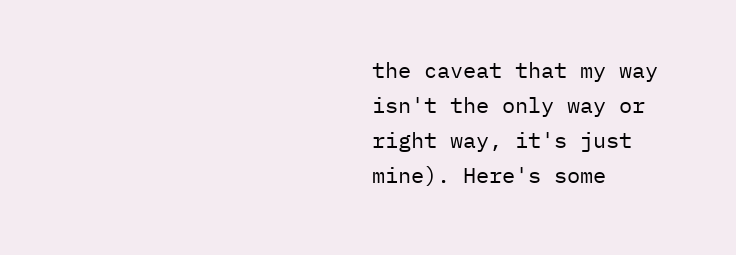the caveat that my way isn't the only way or right way, it's just mine). Here's some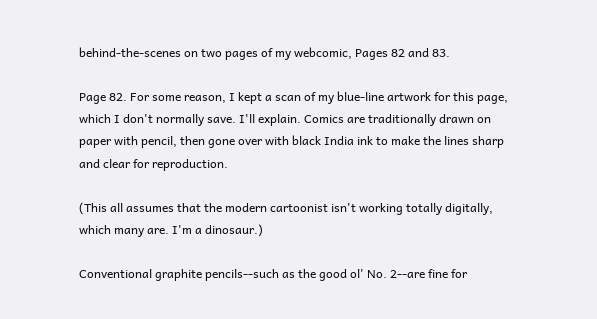behind-the-scenes on two pages of my webcomic, Pages 82 and 83.

Page 82. For some reason, I kept a scan of my blue-line artwork for this page, which I don't normally save. I'll explain. Comics are traditionally drawn on paper with pencil, then gone over with black India ink to make the lines sharp and clear for reproduction.

(This all assumes that the modern cartoonist isn't working totally digitally, which many are. I'm a dinosaur.)

Conventional graphite pencils--such as the good ol' No. 2--are fine for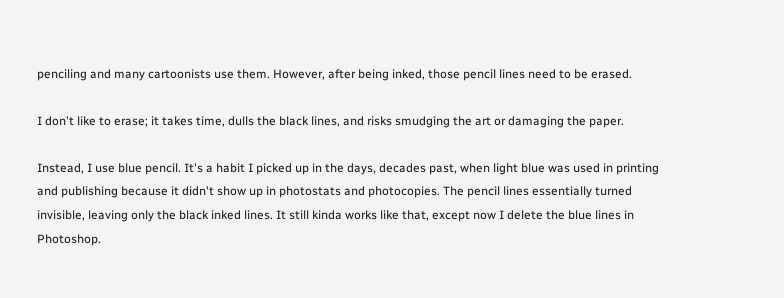penciling and many cartoonists use them. However, after being inked, those pencil lines need to be erased.

I don't like to erase; it takes time, dulls the black lines, and risks smudging the art or damaging the paper.

Instead, I use blue pencil. It's a habit I picked up in the days, decades past, when light blue was used in printing and publishing because it didn't show up in photostats and photocopies. The pencil lines essentially turned invisible, leaving only the black inked lines. It still kinda works like that, except now I delete the blue lines in Photoshop.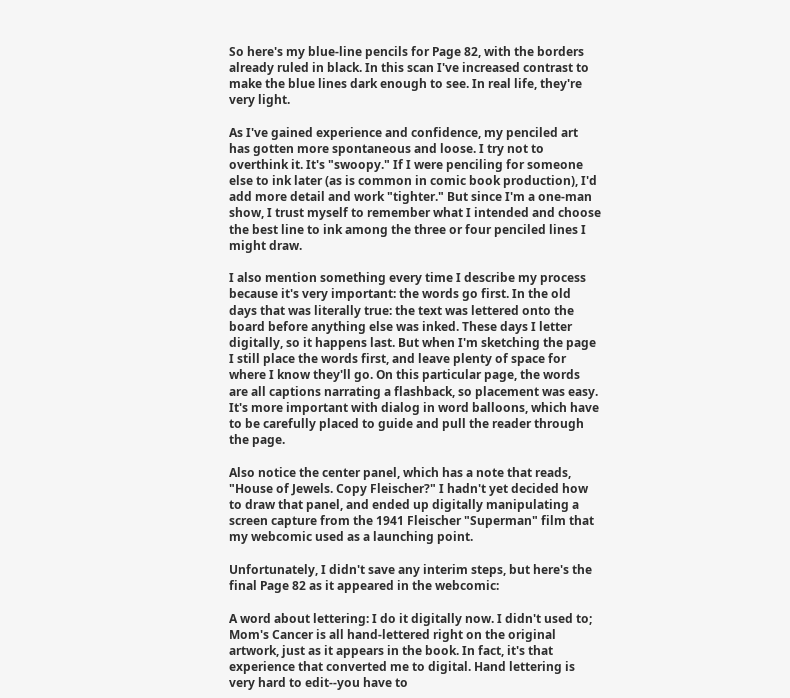So here's my blue-line pencils for Page 82, with the borders already ruled in black. In this scan I've increased contrast to make the blue lines dark enough to see. In real life, they're very light.

As I've gained experience and confidence, my penciled art has gotten more spontaneous and loose. I try not to overthink it. It's "swoopy." If I were penciling for someone else to ink later (as is common in comic book production), I'd add more detail and work "tighter." But since I'm a one-man show, I trust myself to remember what I intended and choose the best line to ink among the three or four penciled lines I might draw.

I also mention something every time I describe my process because it's very important: the words go first. In the old days that was literally true: the text was lettered onto the board before anything else was inked. These days I letter digitally, so it happens last. But when I'm sketching the page I still place the words first, and leave plenty of space for where I know they'll go. On this particular page, the words are all captions narrating a flashback, so placement was easy. It's more important with dialog in word balloons, which have to be carefully placed to guide and pull the reader through the page.

Also notice the center panel, which has a note that reads, "House of Jewels. Copy Fleischer?" I hadn't yet decided how to draw that panel, and ended up digitally manipulating a screen capture from the 1941 Fleischer "Superman" film that my webcomic used as a launching point.

Unfortunately, I didn't save any interim steps, but here's the final Page 82 as it appeared in the webcomic:

A word about lettering: I do it digitally now. I didn't used to; Mom's Cancer is all hand-lettered right on the original artwork, just as it appears in the book. In fact, it's that experience that converted me to digital. Hand lettering is very hard to edit--you have to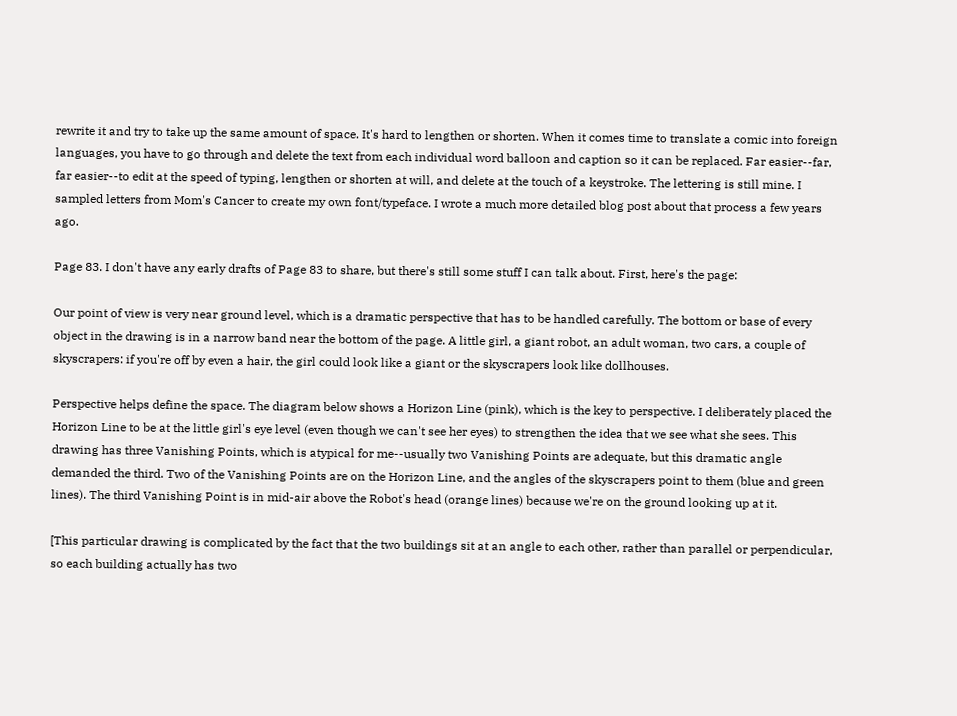rewrite it and try to take up the same amount of space. It's hard to lengthen or shorten. When it comes time to translate a comic into foreign languages, you have to go through and delete the text from each individual word balloon and caption so it can be replaced. Far easier--far, far easier--to edit at the speed of typing, lengthen or shorten at will, and delete at the touch of a keystroke. The lettering is still mine. I sampled letters from Mom's Cancer to create my own font/typeface. I wrote a much more detailed blog post about that process a few years ago.

Page 83. I don't have any early drafts of Page 83 to share, but there's still some stuff I can talk about. First, here's the page:

Our point of view is very near ground level, which is a dramatic perspective that has to be handled carefully. The bottom or base of every object in the drawing is in a narrow band near the bottom of the page. A little girl, a giant robot, an adult woman, two cars, a couple of skyscrapers: if you're off by even a hair, the girl could look like a giant or the skyscrapers look like dollhouses.

Perspective helps define the space. The diagram below shows a Horizon Line (pink), which is the key to perspective. I deliberately placed the Horizon Line to be at the little girl's eye level (even though we can't see her eyes) to strengthen the idea that we see what she sees. This drawing has three Vanishing Points, which is atypical for me--usually two Vanishing Points are adequate, but this dramatic angle demanded the third. Two of the Vanishing Points are on the Horizon Line, and the angles of the skyscrapers point to them (blue and green lines). The third Vanishing Point is in mid-air above the Robot's head (orange lines) because we're on the ground looking up at it.

[This particular drawing is complicated by the fact that the two buildings sit at an angle to each other, rather than parallel or perpendicular, so each building actually has two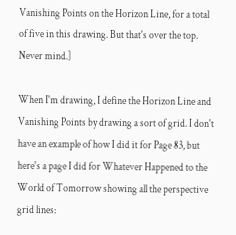Vanishing Points on the Horizon Line, for a total of five in this drawing. But that's over the top. Never mind.]

When I'm drawing, I define the Horizon Line and Vanishing Points by drawing a sort of grid. I don't have an example of how I did it for Page 83, but here's a page I did for Whatever Happened to the World of Tomorrow showing all the perspective grid lines: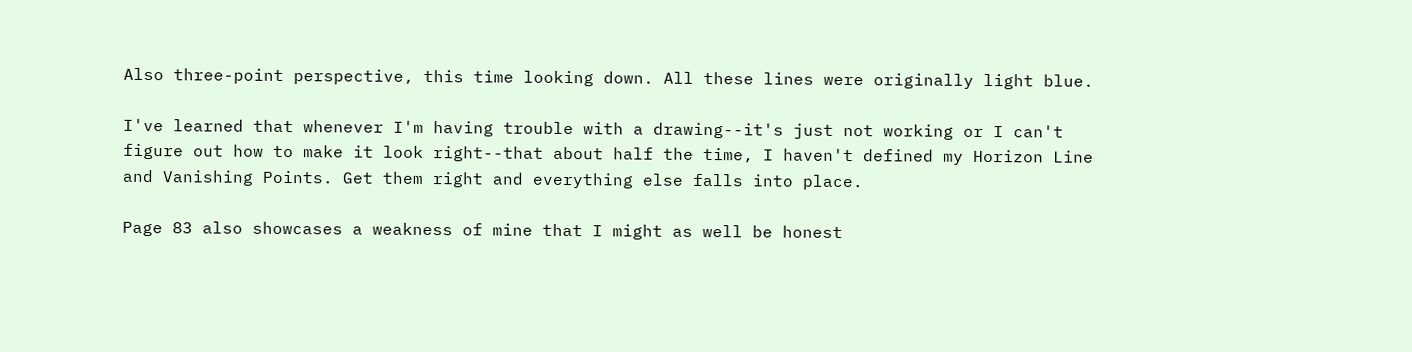Also three-point perspective, this time looking down. All these lines were originally light blue.

I've learned that whenever I'm having trouble with a drawing--it's just not working or I can't figure out how to make it look right--that about half the time, I haven't defined my Horizon Line and Vanishing Points. Get them right and everything else falls into place.

Page 83 also showcases a weakness of mine that I might as well be honest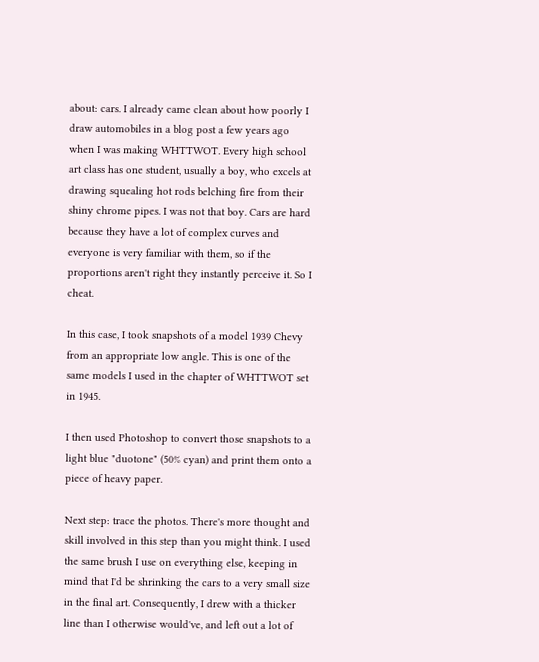about: cars. I already came clean about how poorly I draw automobiles in a blog post a few years ago when I was making WHTTWOT. Every high school art class has one student, usually a boy, who excels at drawing squealing hot rods belching fire from their shiny chrome pipes. I was not that boy. Cars are hard because they have a lot of complex curves and everyone is very familiar with them, so if the proportions aren't right they instantly perceive it. So I cheat.

In this case, I took snapshots of a model 1939 Chevy from an appropriate low angle. This is one of the same models I used in the chapter of WHTTWOT set in 1945.

I then used Photoshop to convert those snapshots to a light blue "duotone" (50% cyan) and print them onto a piece of heavy paper.

Next step: trace the photos. There's more thought and skill involved in this step than you might think. I used the same brush I use on everything else, keeping in mind that I'd be shrinking the cars to a very small size in the final art. Consequently, I drew with a thicker line than I otherwise would've, and left out a lot of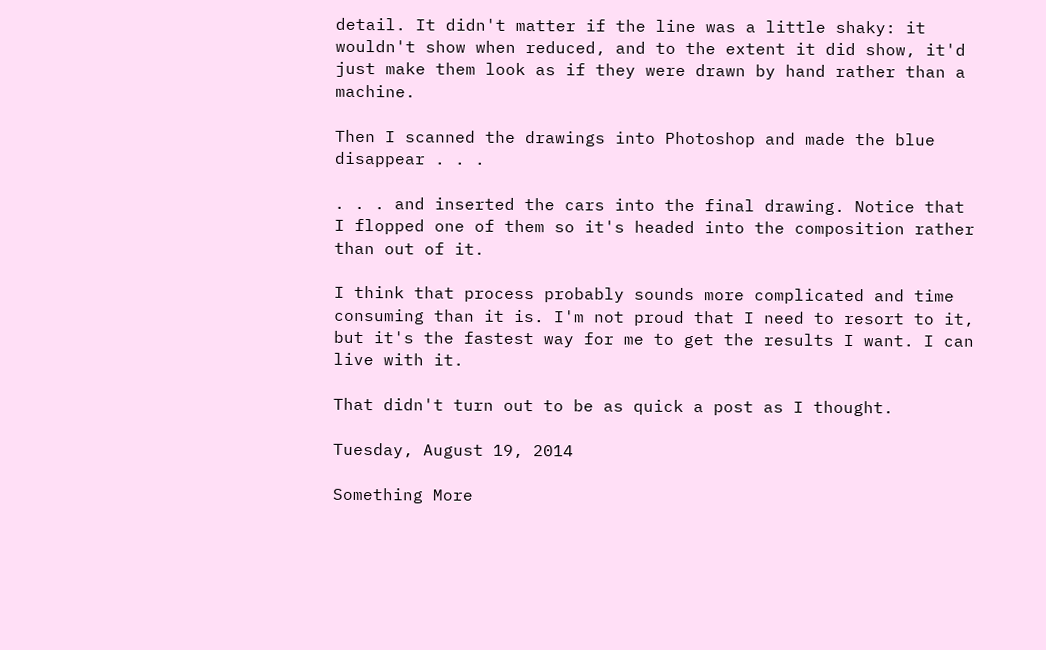detail. It didn't matter if the line was a little shaky: it wouldn't show when reduced, and to the extent it did show, it'd just make them look as if they were drawn by hand rather than a machine.

Then I scanned the drawings into Photoshop and made the blue disappear . . .

. . . and inserted the cars into the final drawing. Notice that I flopped one of them so it's headed into the composition rather than out of it.

I think that process probably sounds more complicated and time consuming than it is. I'm not proud that I need to resort to it, but it's the fastest way for me to get the results I want. I can live with it.

That didn't turn out to be as quick a post as I thought.

Tuesday, August 19, 2014

Something More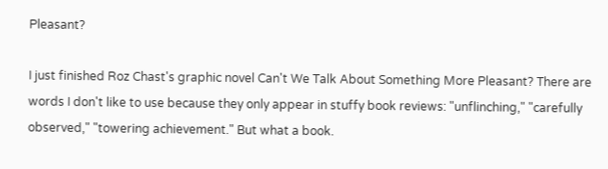Pleasant?

I just finished Roz Chast's graphic novel Can't We Talk About Something More Pleasant? There are words I don't like to use because they only appear in stuffy book reviews: "unflinching," "carefully observed," "towering achievement." But what a book.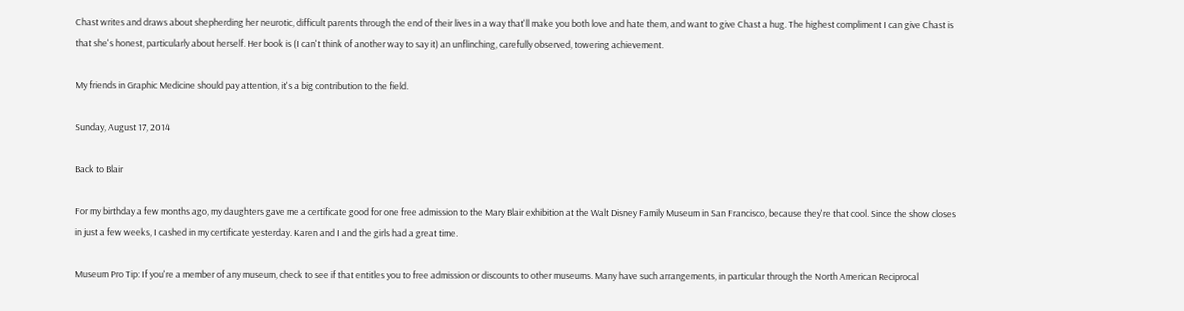Chast writes and draws about shepherding her neurotic, difficult parents through the end of their lives in a way that'll make you both love and hate them, and want to give Chast a hug. The highest compliment I can give Chast is that she's honest, particularly about herself. Her book is (I can't think of another way to say it) an unflinching, carefully observed, towering achievement.

My friends in Graphic Medicine should pay attention, it's a big contribution to the field.

Sunday, August 17, 2014

Back to Blair

For my birthday a few months ago, my daughters gave me a certificate good for one free admission to the Mary Blair exhibition at the Walt Disney Family Museum in San Francisco, because they're that cool. Since the show closes in just a few weeks, I cashed in my certificate yesterday. Karen and I and the girls had a great time.

Museum Pro Tip: If you're a member of any museum, check to see if that entitles you to free admission or discounts to other museums. Many have such arrangements, in particular through the North American Reciprocal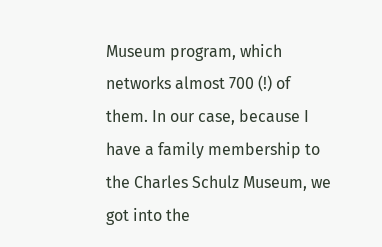Museum program, which networks almost 700 (!) of them. In our case, because I have a family membership to the Charles Schulz Museum, we got into the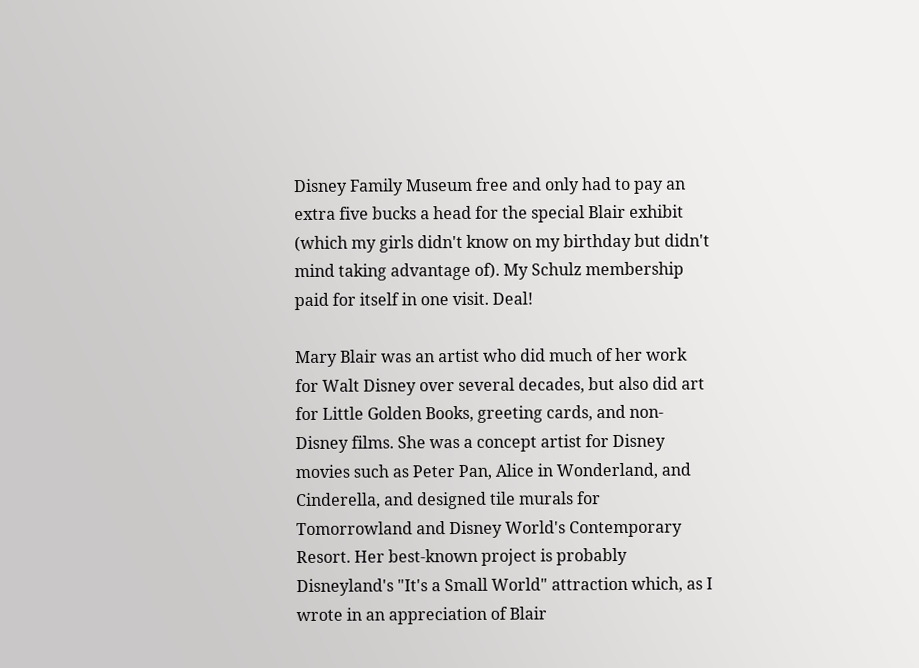Disney Family Museum free and only had to pay an extra five bucks a head for the special Blair exhibit (which my girls didn't know on my birthday but didn't mind taking advantage of). My Schulz membership paid for itself in one visit. Deal!

Mary Blair was an artist who did much of her work for Walt Disney over several decades, but also did art for Little Golden Books, greeting cards, and non-Disney films. She was a concept artist for Disney movies such as Peter Pan, Alice in Wonderland, and Cinderella, and designed tile murals for Tomorrowland and Disney World's Contemporary Resort. Her best-known project is probably Disneyland's "It's a Small World" attraction which, as I wrote in an appreciation of Blair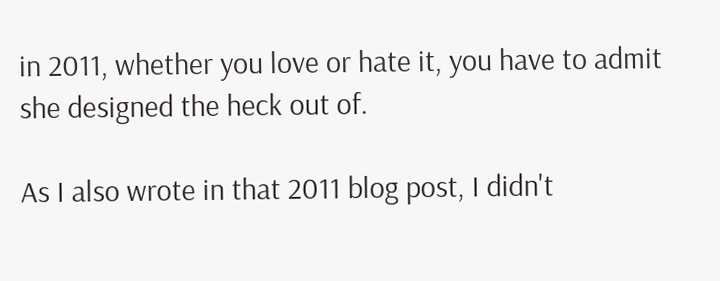in 2011, whether you love or hate it, you have to admit she designed the heck out of.

As I also wrote in that 2011 blog post, I didn't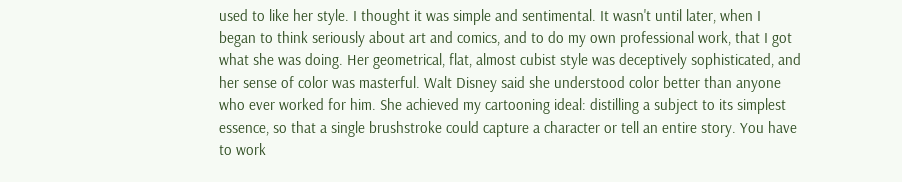used to like her style. I thought it was simple and sentimental. It wasn't until later, when I began to think seriously about art and comics, and to do my own professional work, that I got what she was doing. Her geometrical, flat, almost cubist style was deceptively sophisticated, and her sense of color was masterful. Walt Disney said she understood color better than anyone who ever worked for him. She achieved my cartooning ideal: distilling a subject to its simplest essence, so that a single brushstroke could capture a character or tell an entire story. You have to work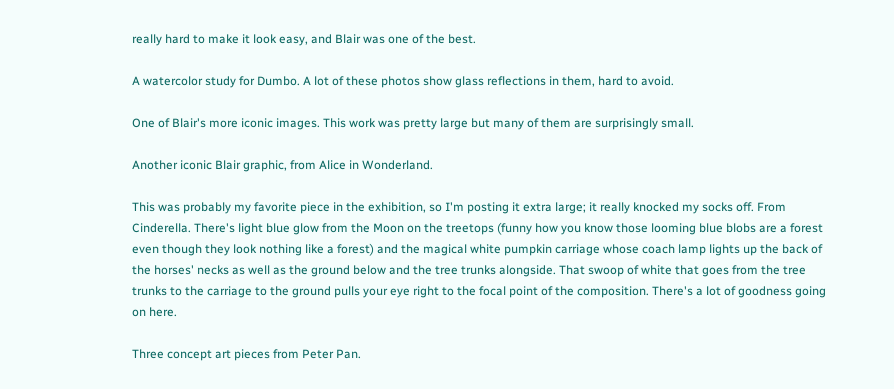really hard to make it look easy, and Blair was one of the best.

A watercolor study for Dumbo. A lot of these photos show glass reflections in them, hard to avoid.

One of Blair's more iconic images. This work was pretty large but many of them are surprisingly small.

Another iconic Blair graphic, from Alice in Wonderland.

This was probably my favorite piece in the exhibition, so I'm posting it extra large; it really knocked my socks off. From Cinderella. There's light blue glow from the Moon on the treetops (funny how you know those looming blue blobs are a forest even though they look nothing like a forest) and the magical white pumpkin carriage whose coach lamp lights up the back of the horses' necks as well as the ground below and the tree trunks alongside. That swoop of white that goes from the tree trunks to the carriage to the ground pulls your eye right to the focal point of the composition. There's a lot of goodness going on here.

Three concept art pieces from Peter Pan.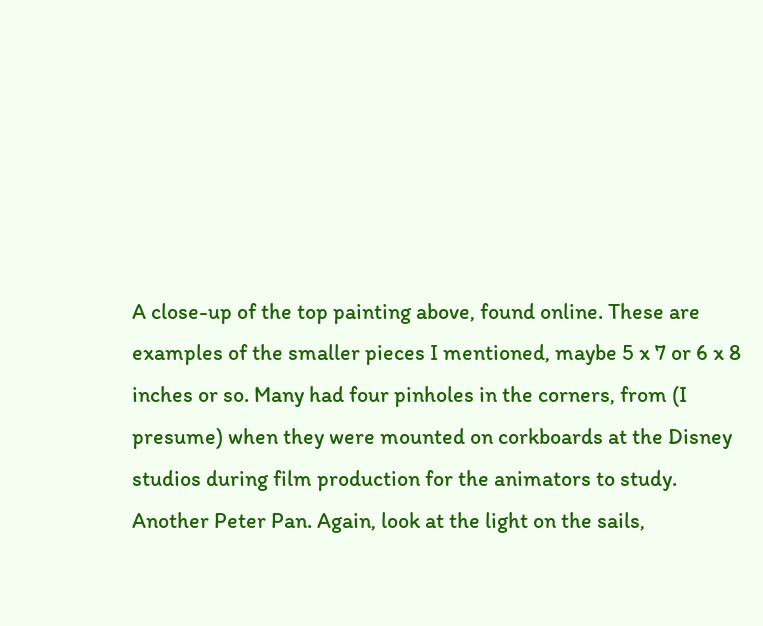A close-up of the top painting above, found online. These are examples of the smaller pieces I mentioned, maybe 5 x 7 or 6 x 8 inches or so. Many had four pinholes in the corners, from (I presume) when they were mounted on corkboards at the Disney studios during film production for the animators to study.
Another Peter Pan. Again, look at the light on the sails,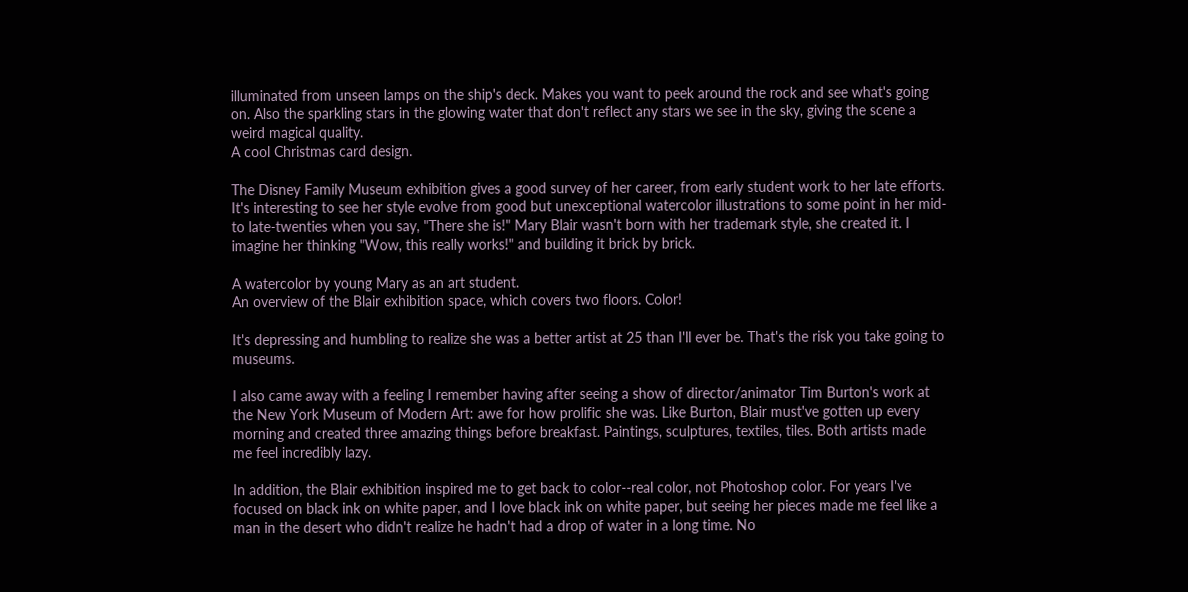illuminated from unseen lamps on the ship's deck. Makes you want to peek around the rock and see what's going on. Also the sparkling stars in the glowing water that don't reflect any stars we see in the sky, giving the scene a weird magical quality.
A cool Christmas card design.

The Disney Family Museum exhibition gives a good survey of her career, from early student work to her late efforts. It's interesting to see her style evolve from good but unexceptional watercolor illustrations to some point in her mid- to late-twenties when you say, "There she is!" Mary Blair wasn't born with her trademark style, she created it. I imagine her thinking "Wow, this really works!" and building it brick by brick.

A watercolor by young Mary as an art student.
An overview of the Blair exhibition space, which covers two floors. Color!

It's depressing and humbling to realize she was a better artist at 25 than I'll ever be. That's the risk you take going to museums.

I also came away with a feeling I remember having after seeing a show of director/animator Tim Burton's work at the New York Museum of Modern Art: awe for how prolific she was. Like Burton, Blair must've gotten up every morning and created three amazing things before breakfast. Paintings, sculptures, textiles, tiles. Both artists made me feel incredibly lazy.

In addition, the Blair exhibition inspired me to get back to color--real color, not Photoshop color. For years I've focused on black ink on white paper, and I love black ink on white paper, but seeing her pieces made me feel like a man in the desert who didn't realize he hadn't had a drop of water in a long time. No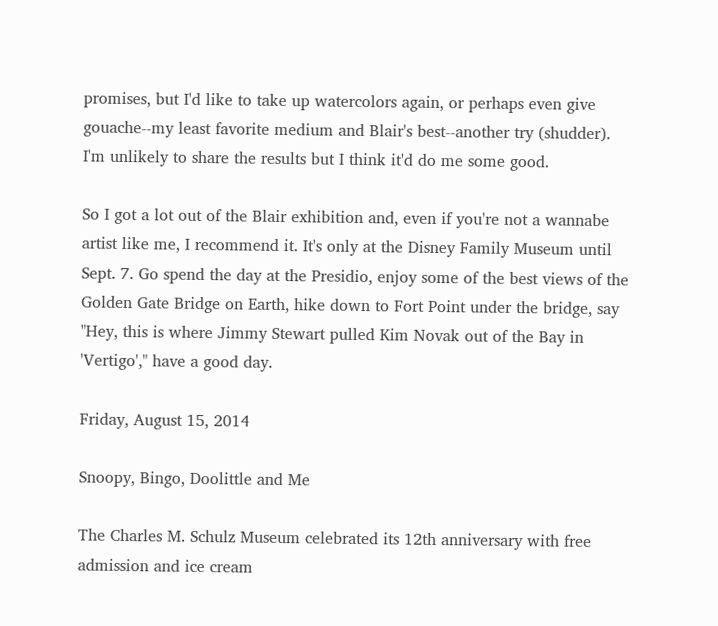promises, but I'd like to take up watercolors again, or perhaps even give gouache--my least favorite medium and Blair's best--another try (shudder). I'm unlikely to share the results but I think it'd do me some good.

So I got a lot out of the Blair exhibition and, even if you're not a wannabe artist like me, I recommend it. It's only at the Disney Family Museum until Sept. 7. Go spend the day at the Presidio, enjoy some of the best views of the Golden Gate Bridge on Earth, hike down to Fort Point under the bridge, say "Hey, this is where Jimmy Stewart pulled Kim Novak out of the Bay in 'Vertigo'," have a good day.

Friday, August 15, 2014

Snoopy, Bingo, Doolittle and Me

The Charles M. Schulz Museum celebrated its 12th anniversary with free admission and ice cream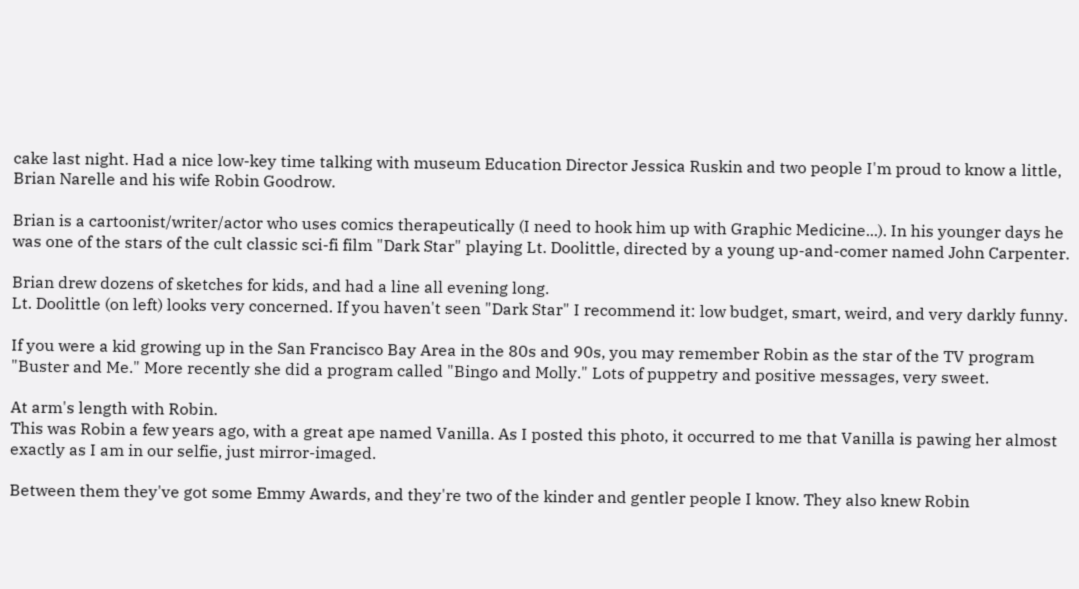cake last night. Had a nice low-key time talking with museum Education Director Jessica Ruskin and two people I'm proud to know a little, Brian Narelle and his wife Robin Goodrow.

Brian is a cartoonist/writer/actor who uses comics therapeutically (I need to hook him up with Graphic Medicine...). In his younger days he was one of the stars of the cult classic sci-fi film "Dark Star" playing Lt. Doolittle, directed by a young up-and-comer named John Carpenter.

Brian drew dozens of sketches for kids, and had a line all evening long.
Lt. Doolittle (on left) looks very concerned. If you haven't seen "Dark Star" I recommend it: low budget, smart, weird, and very darkly funny.

If you were a kid growing up in the San Francisco Bay Area in the 80s and 90s, you may remember Robin as the star of the TV program "Buster and Me." More recently she did a program called "Bingo and Molly." Lots of puppetry and positive messages, very sweet.

At arm's length with Robin.
This was Robin a few years ago, with a great ape named Vanilla. As I posted this photo, it occurred to me that Vanilla is pawing her almost exactly as I am in our selfie, just mirror-imaged.

Between them they've got some Emmy Awards, and they're two of the kinder and gentler people I know. They also knew Robin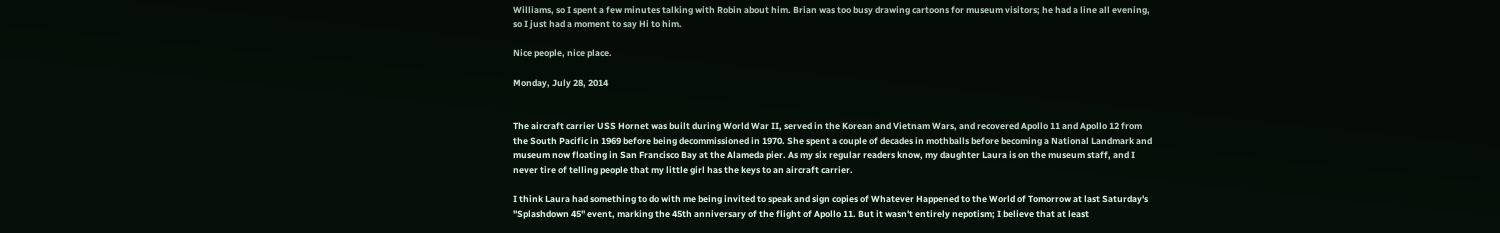Williams, so I spent a few minutes talking with Robin about him. Brian was too busy drawing cartoons for museum visitors; he had a line all evening, so I just had a moment to say Hi to him.

Nice people, nice place.

Monday, July 28, 2014


The aircraft carrier USS Hornet was built during World War II, served in the Korean and Vietnam Wars, and recovered Apollo 11 and Apollo 12 from the South Pacific in 1969 before being decommissioned in 1970. She spent a couple of decades in mothballs before becoming a National Landmark and museum now floating in San Francisco Bay at the Alameda pier. As my six regular readers know, my daughter Laura is on the museum staff, and I never tire of telling people that my little girl has the keys to an aircraft carrier.

I think Laura had something to do with me being invited to speak and sign copies of Whatever Happened to the World of Tomorrow at last Saturday's "Splashdown 45" event, marking the 45th anniversary of the flight of Apollo 11. But it wasn't entirely nepotism; I believe that at least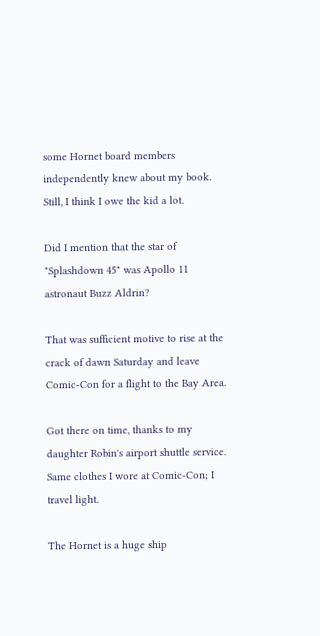some Hornet board members independently knew about my book. Still, I think I owe the kid a lot.

Did I mention that the star of "Splashdown 45" was Apollo 11 astronaut Buzz Aldrin?

That was sufficient motive to rise at the crack of dawn Saturday and leave Comic-Con for a flight to the Bay Area.

Got there on time, thanks to my daughter Robin's airport shuttle service.
Same clothes I wore at Comic-Con; I travel light.

The Hornet is a huge ship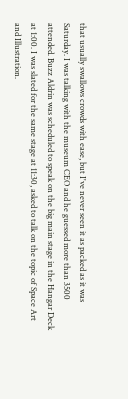that usually swallows crowds with ease, but I've never seen it as packed as it was Saturday. I was talking with the museum CEO and he guessed more than 3500 attended. Buzz Aldrin was scheduled to speak on the big main stage in the Hangar Deck at 1:00. I was slated for the same stage at 11:30, asked to talk on the topic of Space Art and Illustration.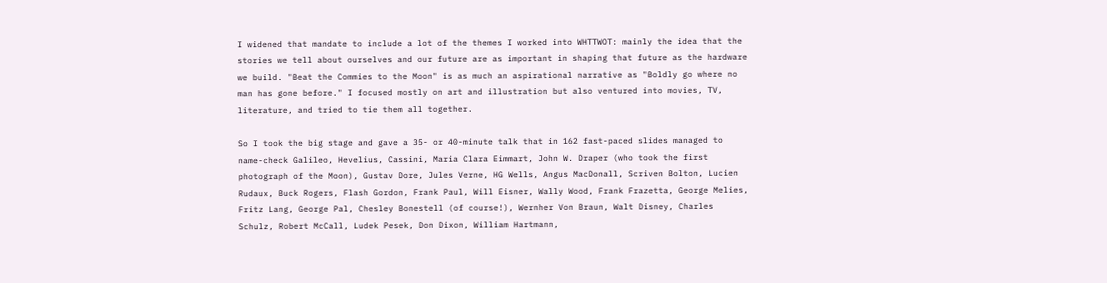I widened that mandate to include a lot of the themes I worked into WHTTWOT: mainly the idea that the stories we tell about ourselves and our future are as important in shaping that future as the hardware we build. "Beat the Commies to the Moon" is as much an aspirational narrative as "Boldly go where no man has gone before." I focused mostly on art and illustration but also ventured into movies, TV, literature, and tried to tie them all together.

So I took the big stage and gave a 35- or 40-minute talk that in 162 fast-paced slides managed to name-check Galileo, Hevelius, Cassini, Maria Clara Eimmart, John W. Draper (who took the first photograph of the Moon), Gustav Dore, Jules Verne, HG Wells, Angus MacDonall, Scriven Bolton, Lucien Rudaux, Buck Rogers, Flash Gordon, Frank Paul, Will Eisner, Wally Wood, Frank Frazetta, George Melies, Fritz Lang, George Pal, Chesley Bonestell (of course!), Wernher Von Braun, Walt Disney, Charles Schulz, Robert McCall, Ludek Pesek, Don Dixon, William Hartmann,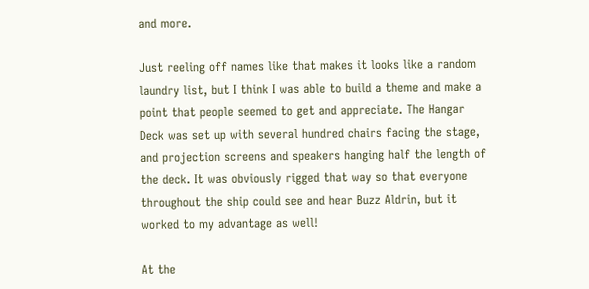and more.

Just reeling off names like that makes it looks like a random laundry list, but I think I was able to build a theme and make a point that people seemed to get and appreciate. The Hangar Deck was set up with several hundred chairs facing the stage, and projection screens and speakers hanging half the length of the deck. It was obviously rigged that way so that everyone throughout the ship could see and hear Buzz Aldrin, but it worked to my advantage as well!

At the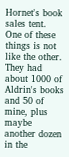Hornet's book sales tent. One of these things is not like the other. They had about 1000 of Aldrin's books and 50 of mine, plus maybe another dozen in the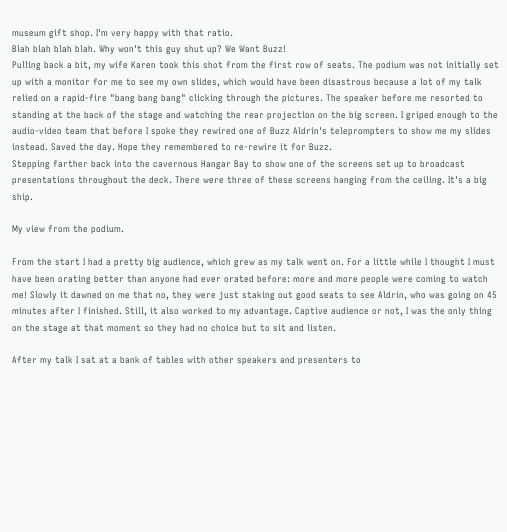museum gift shop. I'm very happy with that ratio.
Blah blah blah blah. Why won't this guy shut up? We Want Buzz!
Pulling back a bit, my wife Karen took this shot from the first row of seats. The podium was not initially set up with a monitor for me to see my own slides, which would have been disastrous because a lot of my talk relied on a rapid-fire "bang bang bang" clicking through the pictures. The speaker before me resorted to standing at the back of the stage and watching the rear projection on the big screen. I griped enough to the audio-video team that before I spoke they rewired one of Buzz Aldrin's teleprompters to show me my slides instead. Saved the day. Hope they remembered to re-rewire it for Buzz.
Stepping farther back into the cavernous Hangar Bay to show one of the screens set up to broadcast presentations throughout the deck. There were three of these screens hanging from the ceiling. It's a big ship.

My view from the podium.

From the start I had a pretty big audience, which grew as my talk went on. For a little while I thought I must have been orating better than anyone had ever orated before: more and more people were coming to watch me! Slowly it dawned on me that no, they were just staking out good seats to see Aldrin, who was going on 45 minutes after I finished. Still, it also worked to my advantage. Captive audience or not, I was the only thing on the stage at that moment so they had no choice but to sit and listen.

After my talk I sat at a bank of tables with other speakers and presenters to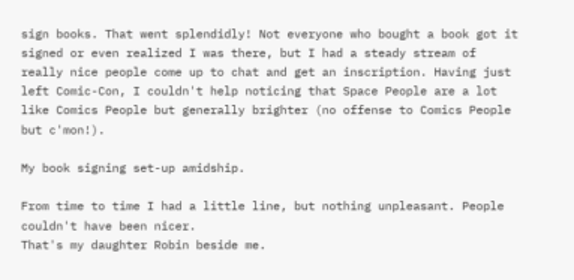sign books. That went splendidly! Not everyone who bought a book got it signed or even realized I was there, but I had a steady stream of really nice people come up to chat and get an inscription. Having just left Comic-Con, I couldn't help noticing that Space People are a lot like Comics People but generally brighter (no offense to Comics People but c'mon!).

My book signing set-up amidship.

From time to time I had a little line, but nothing unpleasant. People couldn't have been nicer.
That's my daughter Robin beside me.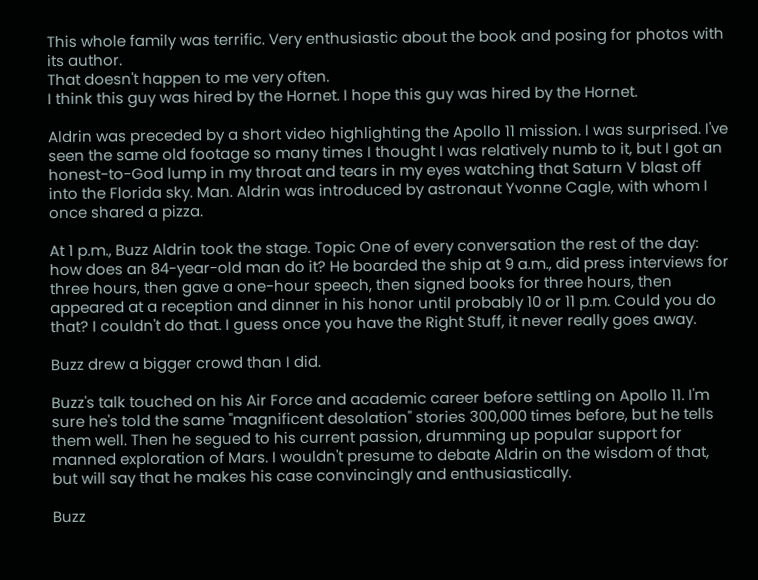This whole family was terrific. Very enthusiastic about the book and posing for photos with its author.
That doesn't happen to me very often.
I think this guy was hired by the Hornet. I hope this guy was hired by the Hornet.

Aldrin was preceded by a short video highlighting the Apollo 11 mission. I was surprised. I've seen the same old footage so many times I thought I was relatively numb to it, but I got an honest-to-God lump in my throat and tears in my eyes watching that Saturn V blast off into the Florida sky. Man. Aldrin was introduced by astronaut Yvonne Cagle, with whom I once shared a pizza.

At 1 p.m., Buzz Aldrin took the stage. Topic One of every conversation the rest of the day: how does an 84-year-old man do it? He boarded the ship at 9 a.m., did press interviews for three hours, then gave a one-hour speech, then signed books for three hours, then appeared at a reception and dinner in his honor until probably 10 or 11 p.m. Could you do that? I couldn't do that. I guess once you have the Right Stuff, it never really goes away.

Buzz drew a bigger crowd than I did.

Buzz's talk touched on his Air Force and academic career before settling on Apollo 11. I'm sure he's told the same "magnificent desolation" stories 300,000 times before, but he tells them well. Then he segued to his current passion, drumming up popular support for manned exploration of Mars. I wouldn't presume to debate Aldrin on the wisdom of that, but will say that he makes his case convincingly and enthusiastically.

Buzz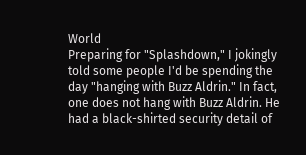World
Preparing for "Splashdown," I jokingly told some people I'd be spending the day "hanging with Buzz Aldrin." In fact, one does not hang with Buzz Aldrin. He had a black-shirted security detail of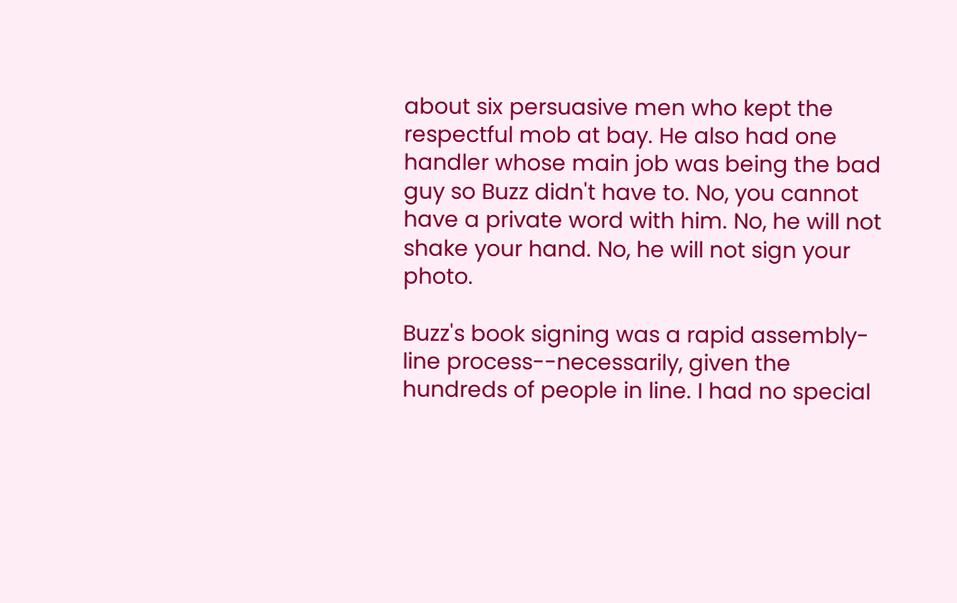about six persuasive men who kept the respectful mob at bay. He also had one handler whose main job was being the bad guy so Buzz didn't have to. No, you cannot have a private word with him. No, he will not shake your hand. No, he will not sign your photo.

Buzz's book signing was a rapid assembly-line process--necessarily, given the hundreds of people in line. I had no special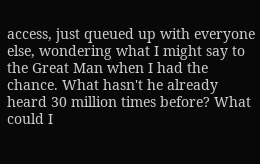access, just queued up with everyone else, wondering what I might say to the Great Man when I had the chance. What hasn't he already heard 30 million times before? What could I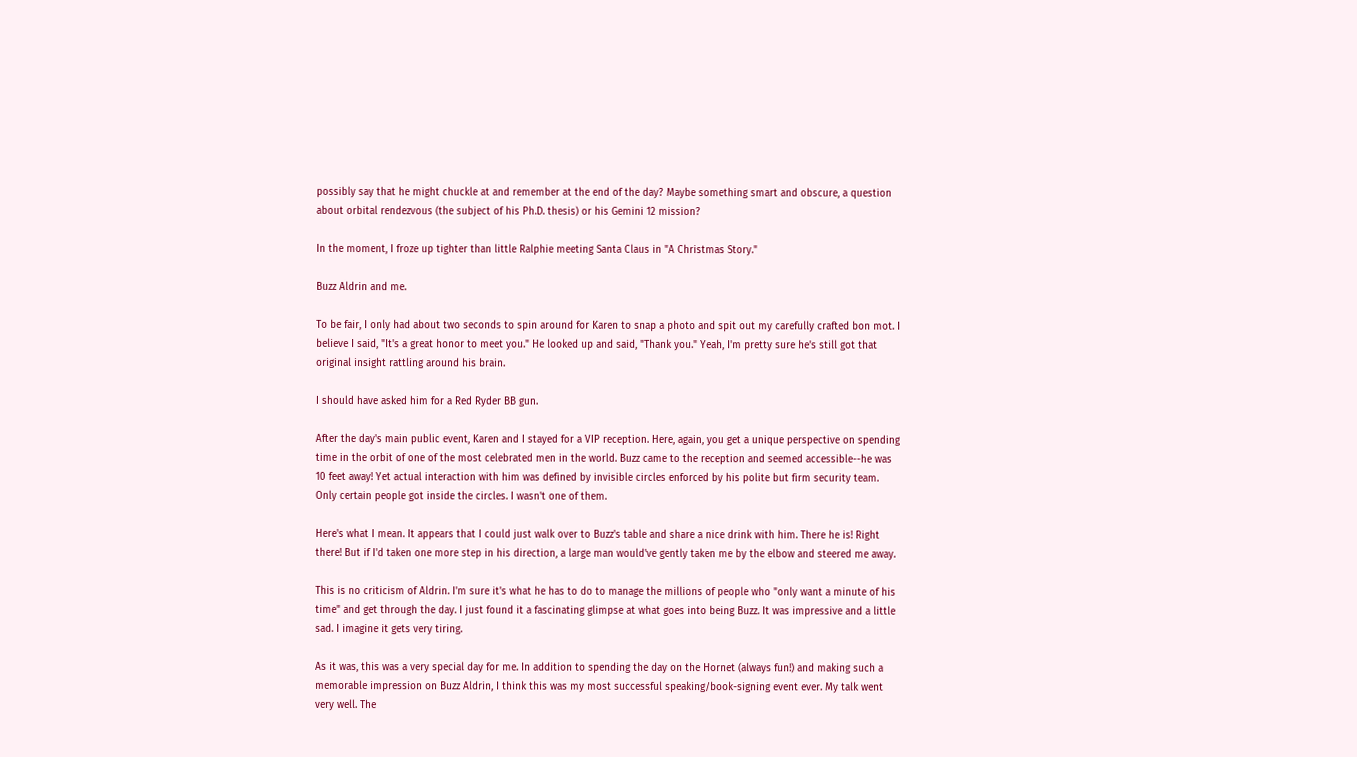possibly say that he might chuckle at and remember at the end of the day? Maybe something smart and obscure, a question about orbital rendezvous (the subject of his Ph.D. thesis) or his Gemini 12 mission?

In the moment, I froze up tighter than little Ralphie meeting Santa Claus in "A Christmas Story."

Buzz Aldrin and me.

To be fair, I only had about two seconds to spin around for Karen to snap a photo and spit out my carefully crafted bon mot. I believe I said, "It's a great honor to meet you." He looked up and said, "Thank you." Yeah, I'm pretty sure he's still got that original insight rattling around his brain.

I should have asked him for a Red Ryder BB gun.

After the day's main public event, Karen and I stayed for a VIP reception. Here, again, you get a unique perspective on spending time in the orbit of one of the most celebrated men in the world. Buzz came to the reception and seemed accessible--he was 10 feet away! Yet actual interaction with him was defined by invisible circles enforced by his polite but firm security team. Only certain people got inside the circles. I wasn't one of them.

Here's what I mean. It appears that I could just walk over to Buzz's table and share a nice drink with him. There he is! Right there! But if I'd taken one more step in his direction, a large man would've gently taken me by the elbow and steered me away.

This is no criticism of Aldrin. I'm sure it's what he has to do to manage the millions of people who "only want a minute of his time" and get through the day. I just found it a fascinating glimpse at what goes into being Buzz. It was impressive and a little sad. I imagine it gets very tiring.

As it was, this was a very special day for me. In addition to spending the day on the Hornet (always fun!) and making such a memorable impression on Buzz Aldrin, I think this was my most successful speaking/book-signing event ever. My talk went very well. The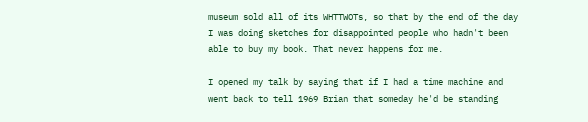museum sold all of its WHTTWOTs, so that by the end of the day I was doing sketches for disappointed people who hadn't been able to buy my book. That never happens for me.

I opened my talk by saying that if I had a time machine and went back to tell 1969 Brian that someday he'd be standing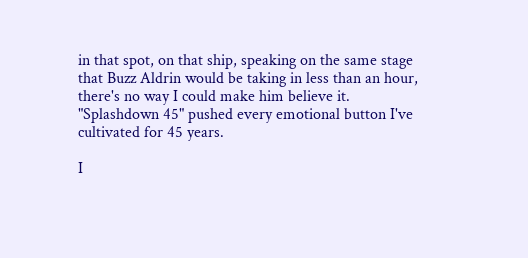in that spot, on that ship, speaking on the same stage that Buzz Aldrin would be taking in less than an hour, there's no way I could make him believe it. "Splashdown 45" pushed every emotional button I've cultivated for 45 years.

I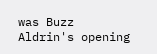was Buzz Aldrin's opening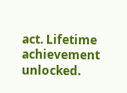act. Lifetime achievement unlocked.